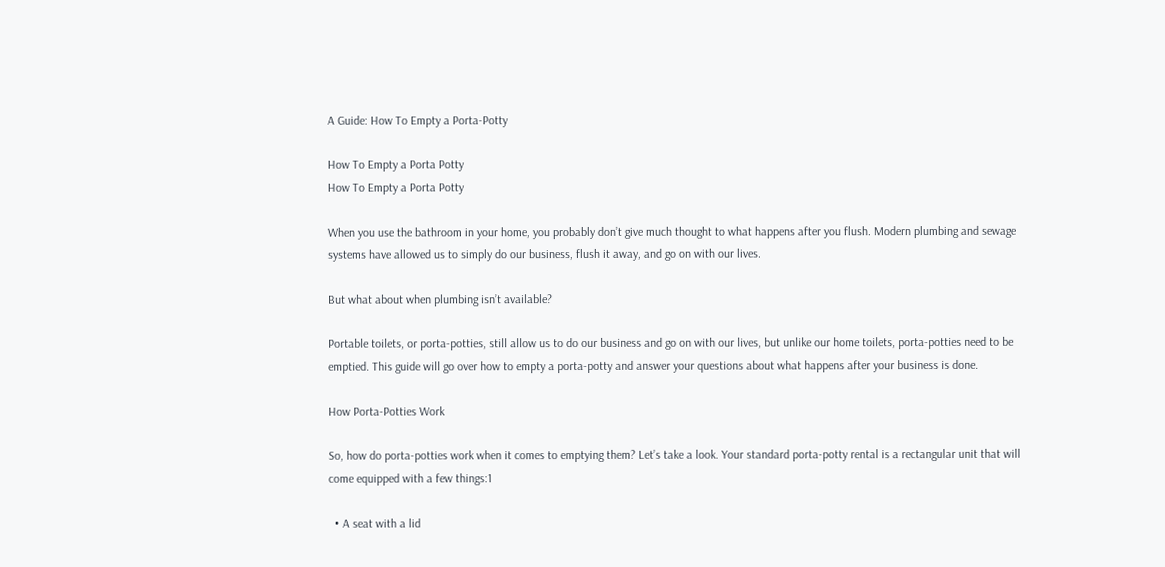A Guide: How To Empty a Porta-Potty

How To Empty a Porta Potty
How To Empty a Porta Potty

When you use the bathroom in your home, you probably don’t give much thought to what happens after you flush. Modern plumbing and sewage systems have allowed us to simply do our business, flush it away, and go on with our lives.

But what about when plumbing isn’t available?

Portable toilets, or porta-potties, still allow us to do our business and go on with our lives, but unlike our home toilets, porta-potties need to be emptied. This guide will go over how to empty a porta-potty and answer your questions about what happens after your business is done.

How Porta-Potties Work

So, how do porta-potties work when it comes to emptying them? Let’s take a look. Your standard porta-potty rental is a rectangular unit that will come equipped with a few things:1

  • A seat with a lid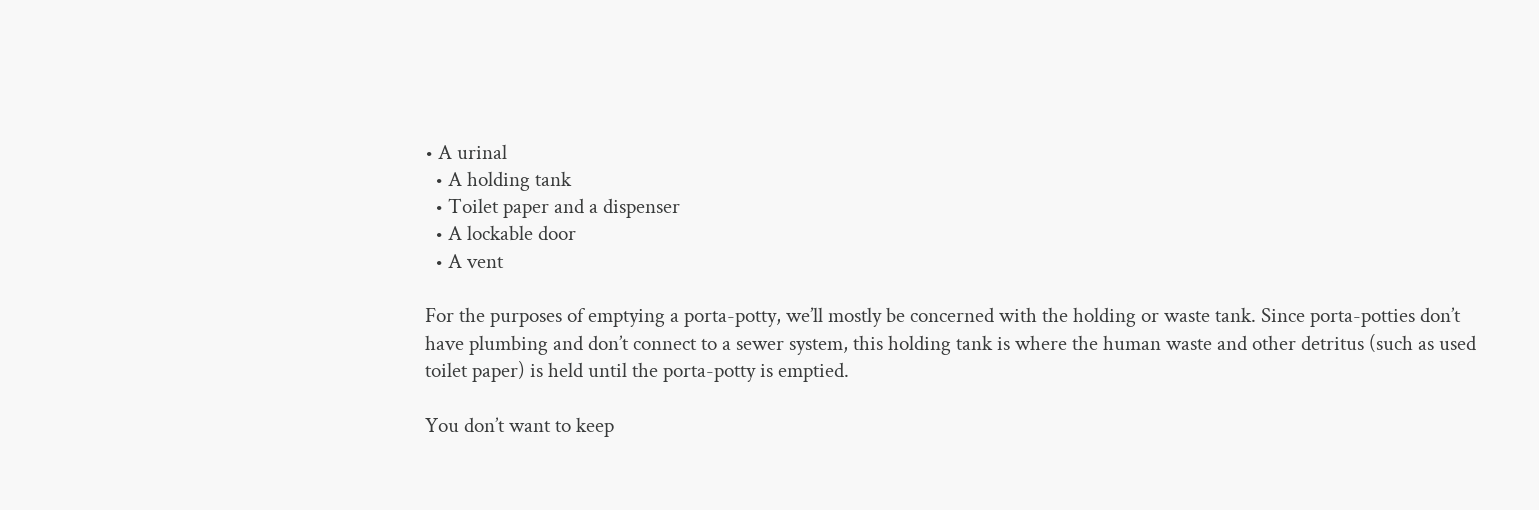• A urinal
  • A holding tank
  • Toilet paper and a dispenser
  • A lockable door
  • A vent

For the purposes of emptying a porta-potty, we’ll mostly be concerned with the holding or waste tank. Since porta-potties don’t have plumbing and don’t connect to a sewer system, this holding tank is where the human waste and other detritus (such as used toilet paper) is held until the porta-potty is emptied.

You don’t want to keep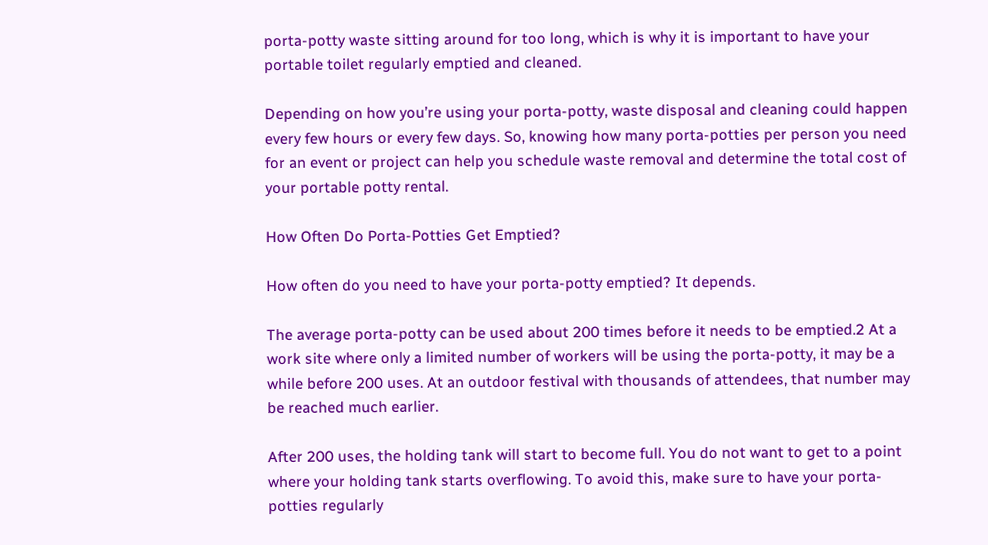porta-potty waste sitting around for too long, which is why it is important to have your portable toilet regularly emptied and cleaned.

Depending on how you’re using your porta-potty, waste disposal and cleaning could happen every few hours or every few days. So, knowing how many porta-potties per person you need for an event or project can help you schedule waste removal and determine the total cost of your portable potty rental.

How Often Do Porta-Potties Get Emptied?

How often do you need to have your porta-potty emptied? It depends.

The average porta-potty can be used about 200 times before it needs to be emptied.2 At a work site where only a limited number of workers will be using the porta-potty, it may be a while before 200 uses. At an outdoor festival with thousands of attendees, that number may be reached much earlier.

After 200 uses, the holding tank will start to become full. You do not want to get to a point where your holding tank starts overflowing. To avoid this, make sure to have your porta-potties regularly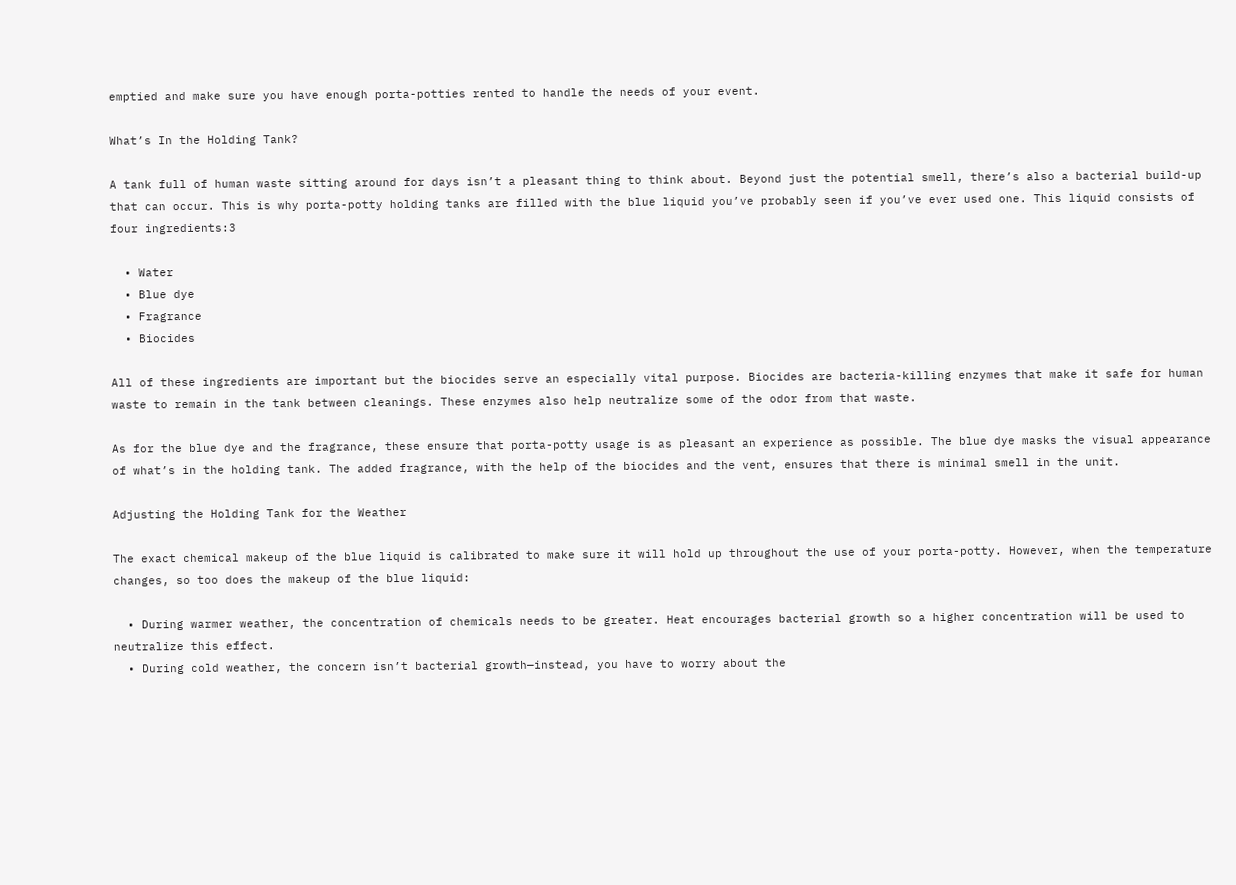emptied and make sure you have enough porta-potties rented to handle the needs of your event.

What’s In the Holding Tank?

A tank full of human waste sitting around for days isn’t a pleasant thing to think about. Beyond just the potential smell, there’s also a bacterial build-up that can occur. This is why porta-potty holding tanks are filled with the blue liquid you’ve probably seen if you’ve ever used one. This liquid consists of four ingredients:3

  • Water
  • Blue dye
  • Fragrance
  • Biocides

All of these ingredients are important but the biocides serve an especially vital purpose. Biocides are bacteria-killing enzymes that make it safe for human waste to remain in the tank between cleanings. These enzymes also help neutralize some of the odor from that waste.

As for the blue dye and the fragrance, these ensure that porta-potty usage is as pleasant an experience as possible. The blue dye masks the visual appearance of what’s in the holding tank. The added fragrance, with the help of the biocides and the vent, ensures that there is minimal smell in the unit.

Adjusting the Holding Tank for the Weather

The exact chemical makeup of the blue liquid is calibrated to make sure it will hold up throughout the use of your porta-potty. However, when the temperature changes, so too does the makeup of the blue liquid:

  • During warmer weather, the concentration of chemicals needs to be greater. Heat encourages bacterial growth so a higher concentration will be used to neutralize this effect.
  • During cold weather, the concern isn’t bacterial growth—instead, you have to worry about the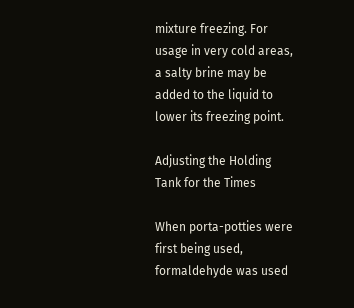mixture freezing. For usage in very cold areas, a salty brine may be added to the liquid to lower its freezing point.

Adjusting the Holding Tank for the Times

When porta-potties were first being used, formaldehyde was used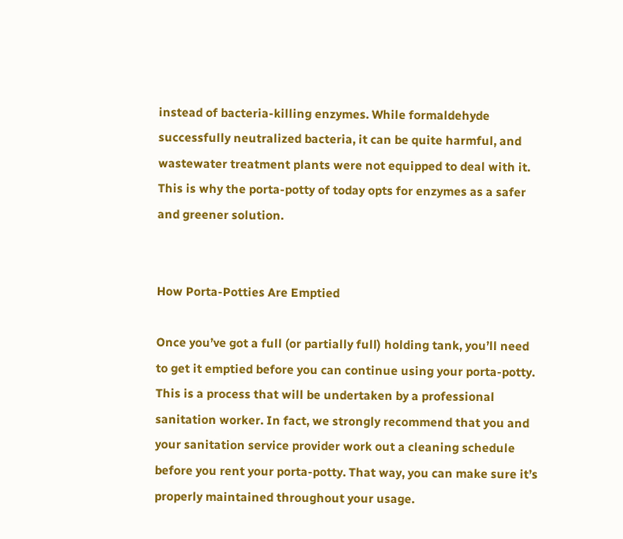instead of bacteria-killing enzymes. While formaldehyde successfully neutralized bacteria, it can be quite harmful, and wastewater treatment plants were not equipped to deal with it. This is why the porta-potty of today opts for enzymes as a safer and greener solution.


How Porta-Potties Are Emptied

Once you’ve got a full (or partially full) holding tank, you’ll need to get it emptied before you can continue using your porta-potty. This is a process that will be undertaken by a professional sanitation worker. In fact, we strongly recommend that you and your sanitation service provider work out a cleaning schedule before you rent your porta-potty. That way, you can make sure it’s properly maintained throughout your usage.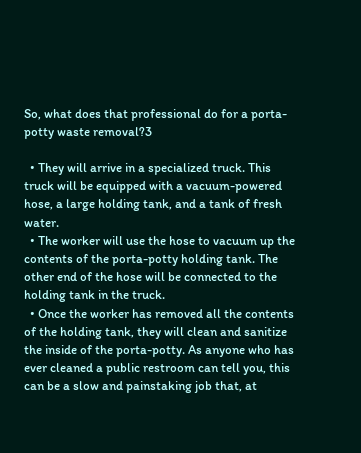So, what does that professional do for a porta-potty waste removal?3

  • They will arrive in a specialized truck. This truck will be equipped with a vacuum-powered hose, a large holding tank, and a tank of fresh water.
  • The worker will use the hose to vacuum up the contents of the porta-potty holding tank. The other end of the hose will be connected to the holding tank in the truck.
  • Once the worker has removed all the contents of the holding tank, they will clean and sanitize the inside of the porta-potty. As anyone who has ever cleaned a public restroom can tell you, this can be a slow and painstaking job that, at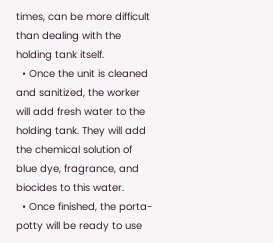times, can be more difficult than dealing with the holding tank itself.
  • Once the unit is cleaned and sanitized, the worker will add fresh water to the holding tank. They will add the chemical solution of blue dye, fragrance, and biocides to this water.
  • Once finished, the porta-potty will be ready to use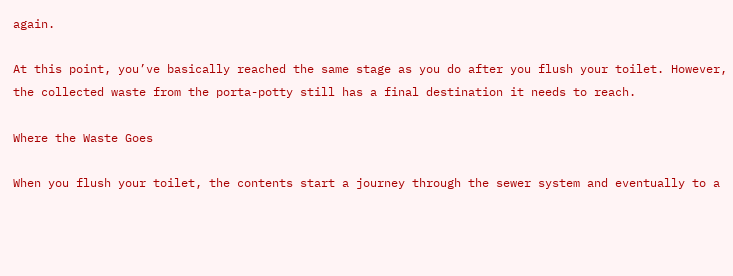again.

At this point, you’ve basically reached the same stage as you do after you flush your toilet. However, the collected waste from the porta-potty still has a final destination it needs to reach.

Where the Waste Goes

When you flush your toilet, the contents start a journey through the sewer system and eventually to a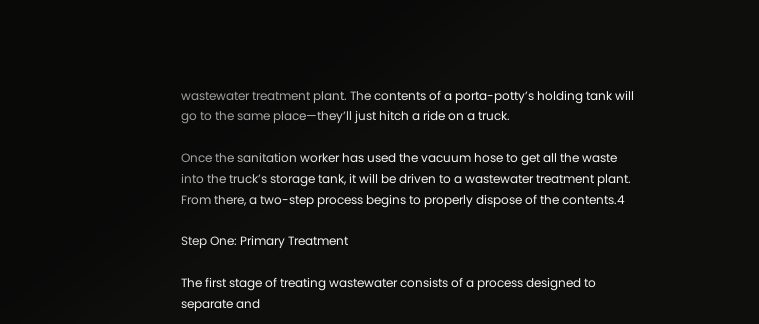wastewater treatment plant. The contents of a porta-potty’s holding tank will go to the same place—they’ll just hitch a ride on a truck.

Once the sanitation worker has used the vacuum hose to get all the waste into the truck’s storage tank, it will be driven to a wastewater treatment plant. From there, a two-step process begins to properly dispose of the contents.4

Step One: Primary Treatment

The first stage of treating wastewater consists of a process designed to separate and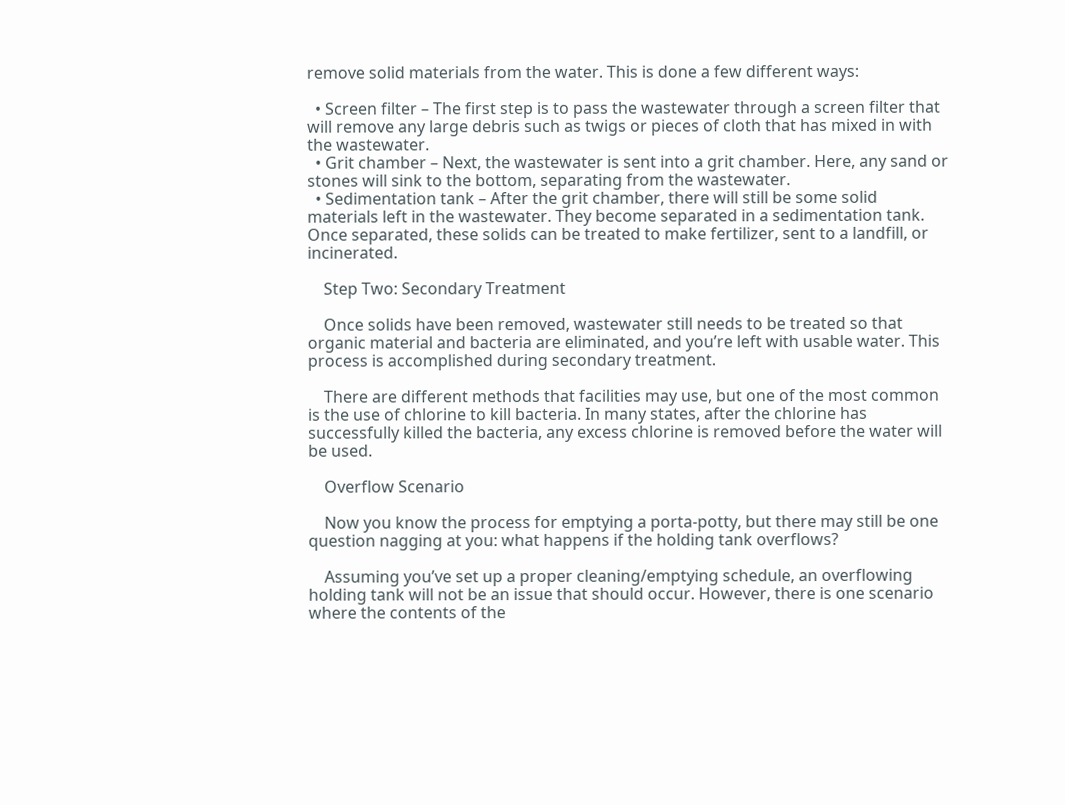remove solid materials from the water. This is done a few different ways:

  • Screen filter – The first step is to pass the wastewater through a screen filter that will remove any large debris such as twigs or pieces of cloth that has mixed in with the wastewater.
  • Grit chamber – Next, the wastewater is sent into a grit chamber. Here, any sand or stones will sink to the bottom, separating from the wastewater.
  • Sedimentation tank – After the grit chamber, there will still be some solid materials left in the wastewater. They become separated in a sedimentation tank. Once separated, these solids can be treated to make fertilizer, sent to a landfill, or incinerated.

    Step Two: Secondary Treatment

    Once solids have been removed, wastewater still needs to be treated so that organic material and bacteria are eliminated, and you’re left with usable water. This process is accomplished during secondary treatment.

    There are different methods that facilities may use, but one of the most common is the use of chlorine to kill bacteria. In many states, after the chlorine has successfully killed the bacteria, any excess chlorine is removed before the water will be used.

    Overflow Scenario

    Now you know the process for emptying a porta-potty, but there may still be one question nagging at you: what happens if the holding tank overflows?

    Assuming you’ve set up a proper cleaning/emptying schedule, an overflowing holding tank will not be an issue that should occur. However, there is one scenario where the contents of the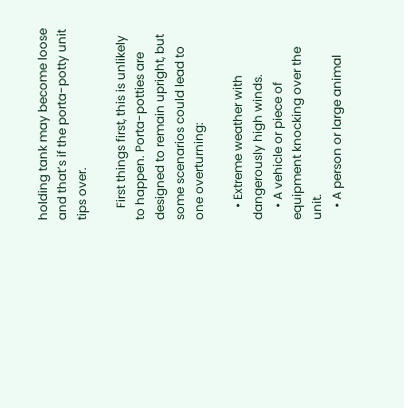holding tank may become loose and that’s if the porta-potty unit tips over.

    First things first, this is unlikely to happen. Porta-potties are designed to remain upright, but some scenarios could lead to one overturning:

    • Extreme weather with dangerously high winds.
    • A vehicle or piece of equipment knocking over the unit.
    • A person or large animal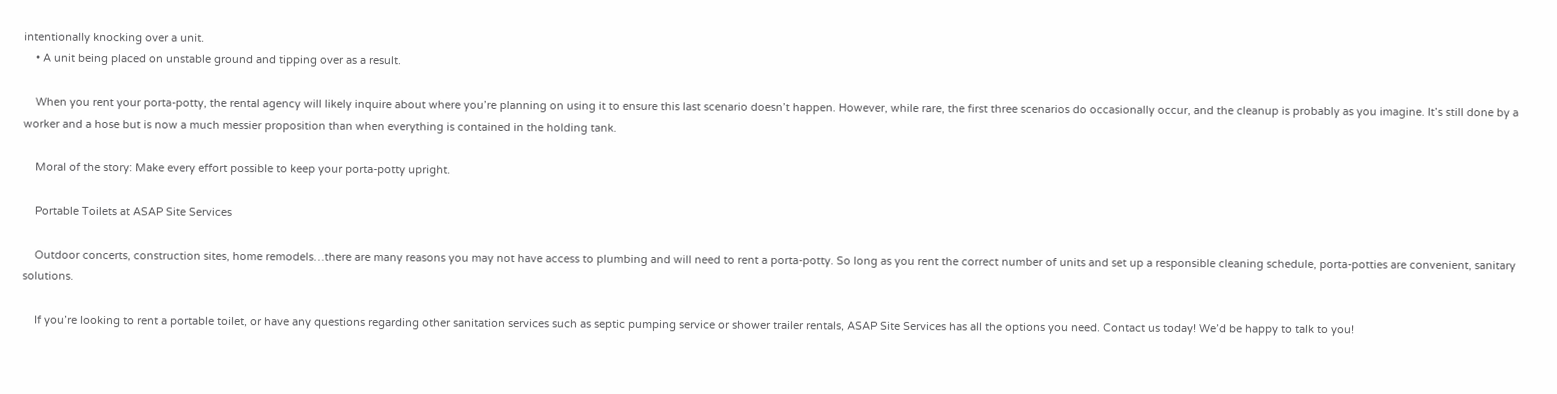intentionally knocking over a unit.
    • A unit being placed on unstable ground and tipping over as a result.

    When you rent your porta-potty, the rental agency will likely inquire about where you’re planning on using it to ensure this last scenario doesn’t happen. However, while rare, the first three scenarios do occasionally occur, and the cleanup is probably as you imagine. It’s still done by a worker and a hose but is now a much messier proposition than when everything is contained in the holding tank.

    Moral of the story: Make every effort possible to keep your porta-potty upright.

    Portable Toilets at ASAP Site Services

    Outdoor concerts, construction sites, home remodels…there are many reasons you may not have access to plumbing and will need to rent a porta-potty. So long as you rent the correct number of units and set up a responsible cleaning schedule, porta-potties are convenient, sanitary solutions.

    If you’re looking to rent a portable toilet, or have any questions regarding other sanitation services such as septic pumping service or shower trailer rentals, ASAP Site Services has all the options you need. Contact us today! We’d be happy to talk to you!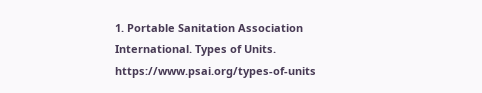1. Portable Sanitation Association International. Types of Units. https://www.psai.org/types-of-units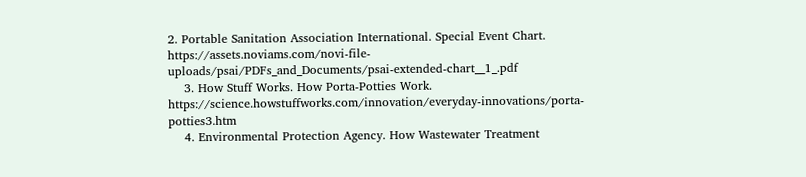2. Portable Sanitation Association International. Special Event Chart. https://assets.noviams.com/novi-file-uploads/psai/PDFs_and_Documents/psai-extended-chart__1_.pdf
    3. How Stuff Works. How Porta-Potties Work. https://science.howstuffworks.com/innovation/everyday-innovations/porta-potties3.htm
    4. Environmental Protection Agency. How Wastewater Treatment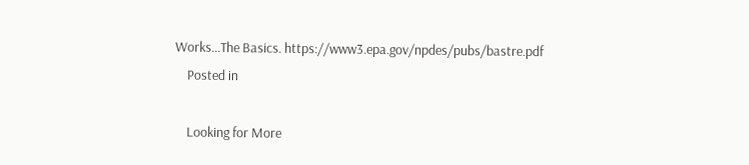Works…The Basics. https://www3.epa.gov/npdes/pubs/bastre.pdf
    Posted in

    Looking for More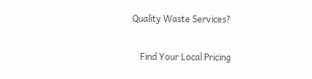Quality Waste Services?

    Find Your Local Pricing